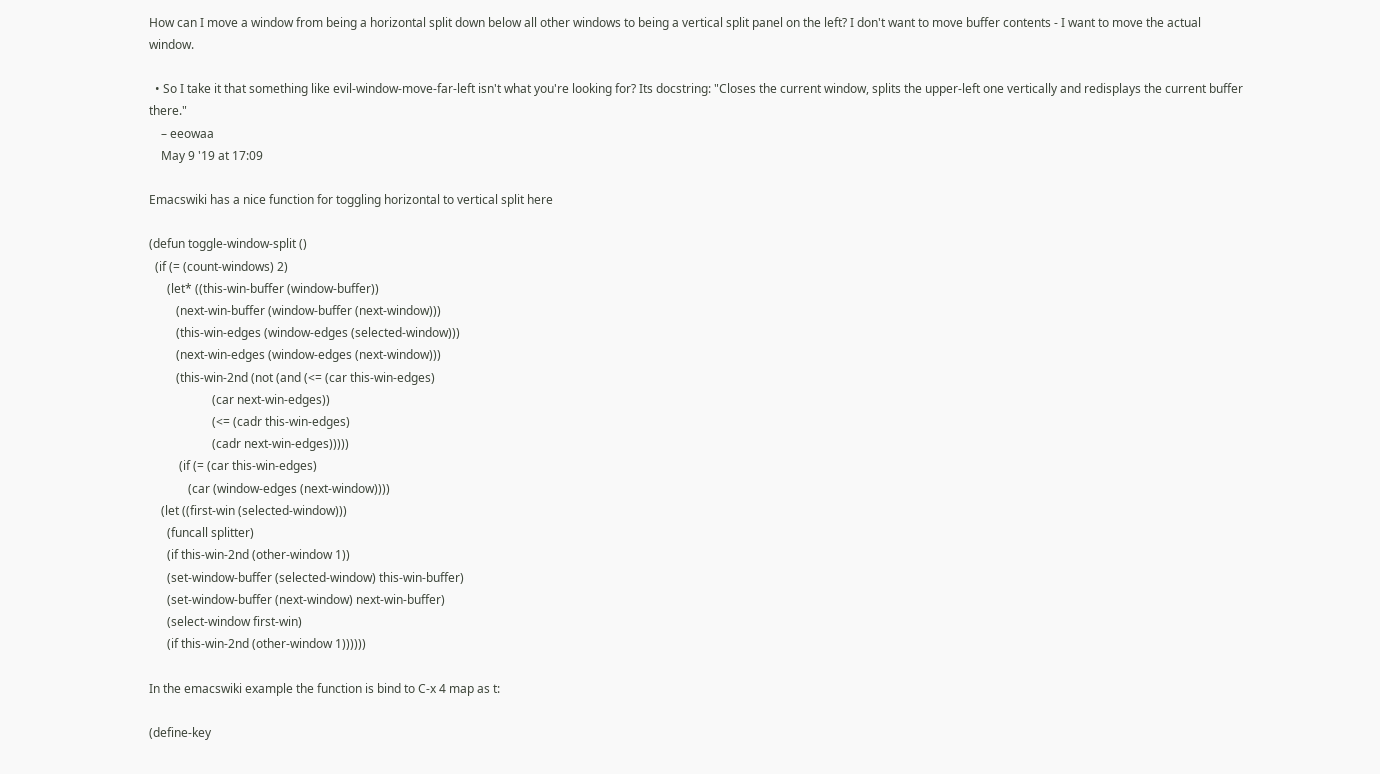How can I move a window from being a horizontal split down below all other windows to being a vertical split panel on the left? I don't want to move buffer contents - I want to move the actual window.

  • So I take it that something like evil-window-move-far-left isn't what you're looking for? Its docstring: "Closes the current window, splits the upper-left one vertically and redisplays the current buffer there."
    – eeowaa
    May 9 '19 at 17:09

Emacswiki has a nice function for toggling horizontal to vertical split here

(defun toggle-window-split ()
  (if (= (count-windows) 2)
      (let* ((this-win-buffer (window-buffer))
         (next-win-buffer (window-buffer (next-window)))
         (this-win-edges (window-edges (selected-window)))
         (next-win-edges (window-edges (next-window)))
         (this-win-2nd (not (and (<= (car this-win-edges)
                     (car next-win-edges))
                     (<= (cadr this-win-edges)
                     (cadr next-win-edges)))))
          (if (= (car this-win-edges)
             (car (window-edges (next-window))))
    (let ((first-win (selected-window)))
      (funcall splitter)
      (if this-win-2nd (other-window 1))
      (set-window-buffer (selected-window) this-win-buffer)
      (set-window-buffer (next-window) next-win-buffer)
      (select-window first-win)
      (if this-win-2nd (other-window 1))))))

In the emacswiki example the function is bind to C-x 4 map as t:

(define-key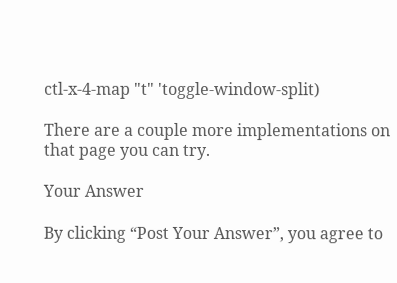ctl-x-4-map "t" 'toggle-window-split)

There are a couple more implementations on that page you can try.

Your Answer

By clicking “Post Your Answer”, you agree to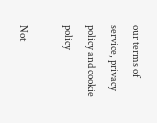our terms of service, privacy policy and cookie policy

Not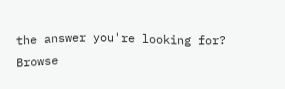the answer you're looking for? Browse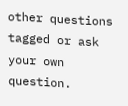other questions tagged or ask your own question.